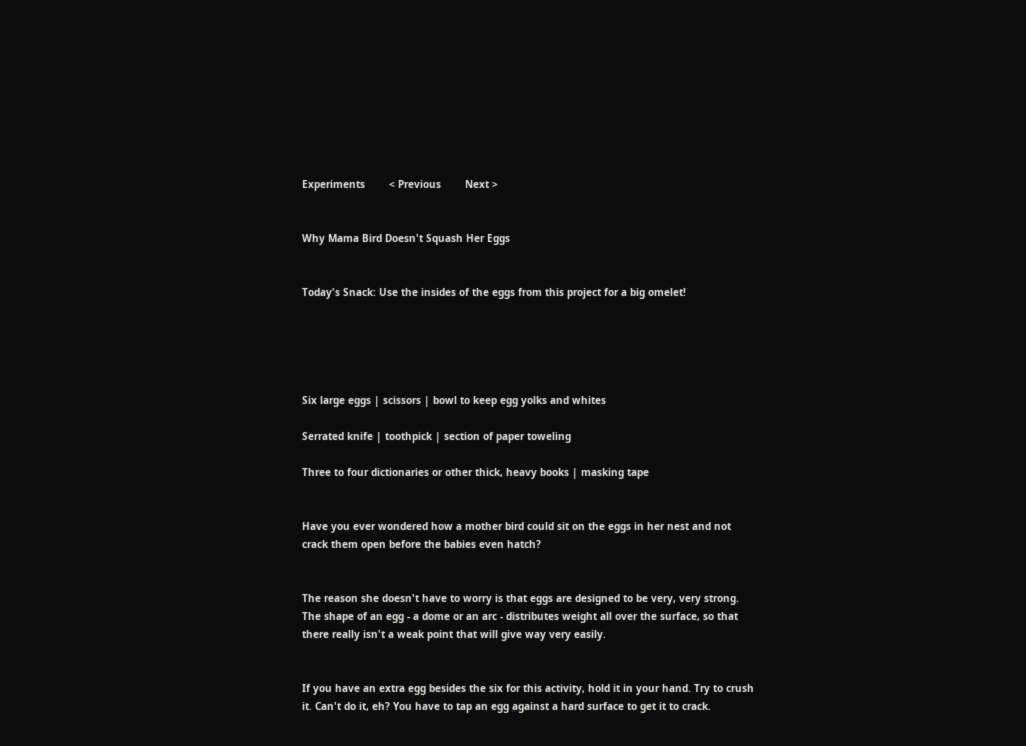Experiments        < Previous        Next >


Why Mama Bird Doesn't Squash Her Eggs


Today's Snack: Use the insides of the eggs from this project for a big omelet!





Six large eggs | scissors | bowl to keep egg yolks and whites

Serrated knife | toothpick | section of paper toweling

Three to four dictionaries or other thick, heavy books | masking tape


Have you ever wondered how a mother bird could sit on the eggs in her nest and not crack them open before the babies even hatch?


The reason she doesn't have to worry is that eggs are designed to be very, very strong. The shape of an egg - a dome or an arc - distributes weight all over the surface, so that there really isn't a weak point that will give way very easily.


If you have an extra egg besides the six for this activity, hold it in your hand. Try to crush it. Can't do it, eh? You have to tap an egg against a hard surface to get it to crack.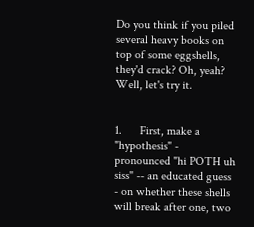Do you think if you piled several heavy books on top of some eggshells, they'd crack? Oh, yeah? Well, let's try it.


1.      First, make a "hypothesis" - pronounced "hi POTH uh siss" -- an educated guess - on whether these shells will break after one, two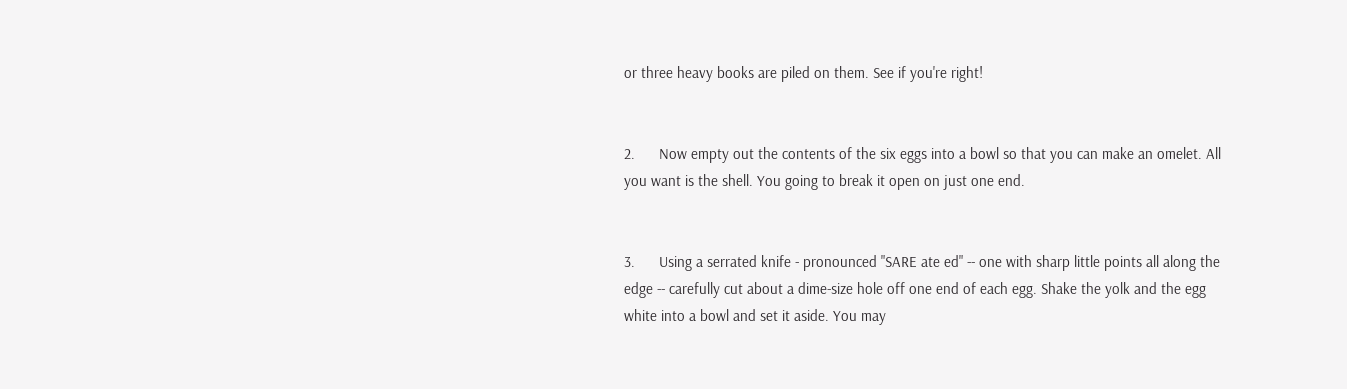or three heavy books are piled on them. See if you're right!


2.      Now empty out the contents of the six eggs into a bowl so that you can make an omelet. All you want is the shell. You going to break it open on just one end.


3.      Using a serrated knife - pronounced "SARE ate ed" -- one with sharp little points all along the edge -- carefully cut about a dime-size hole off one end of each egg. Shake the yolk and the egg white into a bowl and set it aside. You may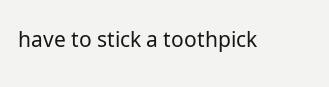have to stick a toothpick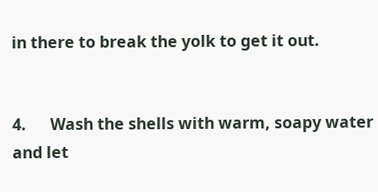in there to break the yolk to get it out.


4.      Wash the shells with warm, soapy water and let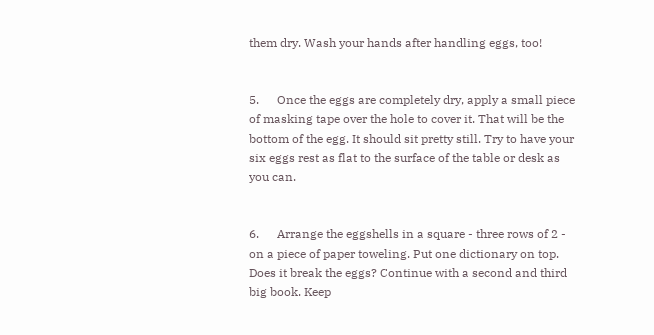them dry. Wash your hands after handling eggs, too!


5.      Once the eggs are completely dry, apply a small piece of masking tape over the hole to cover it. That will be the bottom of the egg. It should sit pretty still. Try to have your six eggs rest as flat to the surface of the table or desk as you can.


6.      Arrange the eggshells in a square - three rows of 2 - on a piece of paper toweling. Put one dictionary on top. Does it break the eggs? Continue with a second and third big book. Keep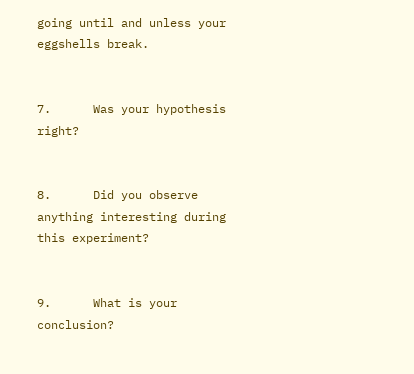going until and unless your eggshells break.


7.      Was your hypothesis right?


8.      Did you observe anything interesting during this experiment?


9.      What is your conclusion?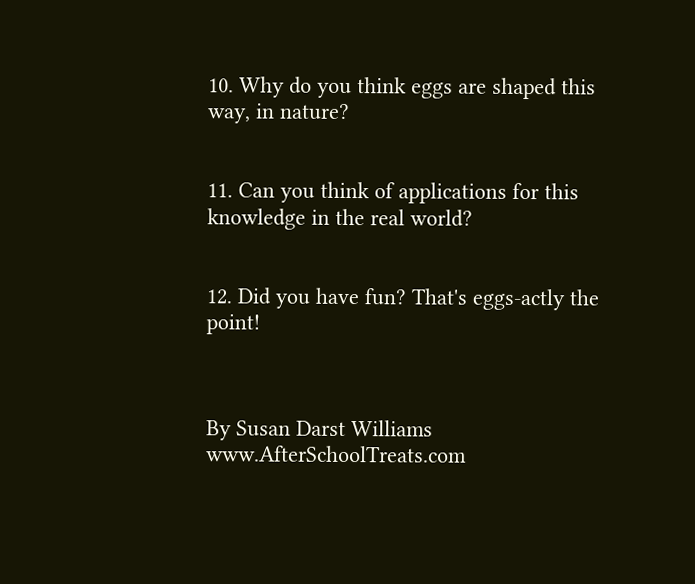10. Why do you think eggs are shaped this way, in nature?


11. Can you think of applications for this knowledge in the real world?


12. Did you have fun? That's eggs-actly the point!



By Susan Darst Williams www.AfterSchoolTreats.com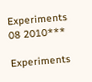Experiments 08 2010***

Experiments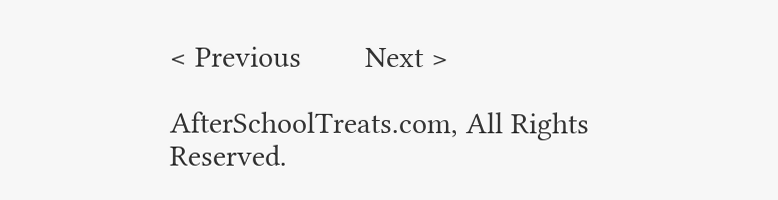< Previous        Next >

AfterSchoolTreats.com, All Rights Reserved.